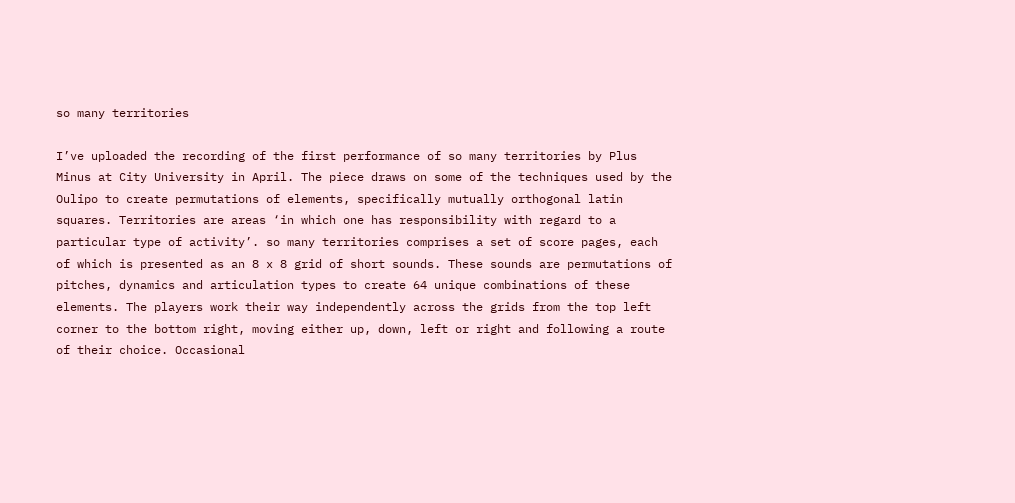so many territories

I’ve uploaded the recording of the first performance of so many territories by Plus Minus at City University in April. The piece draws on some of the techniques used by the Oulipo to create permutations of elements, specifically mutually orthogonal latin squares. Territories are areas ‘in which one has responsibility with regard to a particular type of activity’. so many territories comprises a set of score pages, each of which is presented as an 8 x 8 grid of short sounds. These sounds are permutations of pitches, dynamics and articulation types to create 64 unique combinations of these elements. The players work their way independently across the grids from the top left corner to the bottom right, moving either up, down, left or right and following a route of their choice. Occasional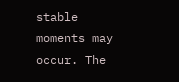stable moments may occur. The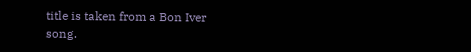title is taken from a Bon Iver song.